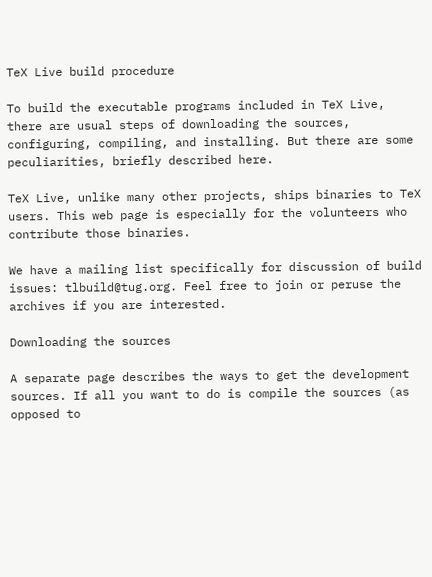TeX Live build procedure

To build the executable programs included in TeX Live, there are usual steps of downloading the sources, configuring, compiling, and installing. But there are some peculiarities, briefly described here.

TeX Live, unlike many other projects, ships binaries to TeX users. This web page is especially for the volunteers who contribute those binaries.

We have a mailing list specifically for discussion of build issues: tlbuild@tug.org. Feel free to join or peruse the archives if you are interested.

Downloading the sources

A separate page describes the ways to get the development sources. If all you want to do is compile the sources (as opposed to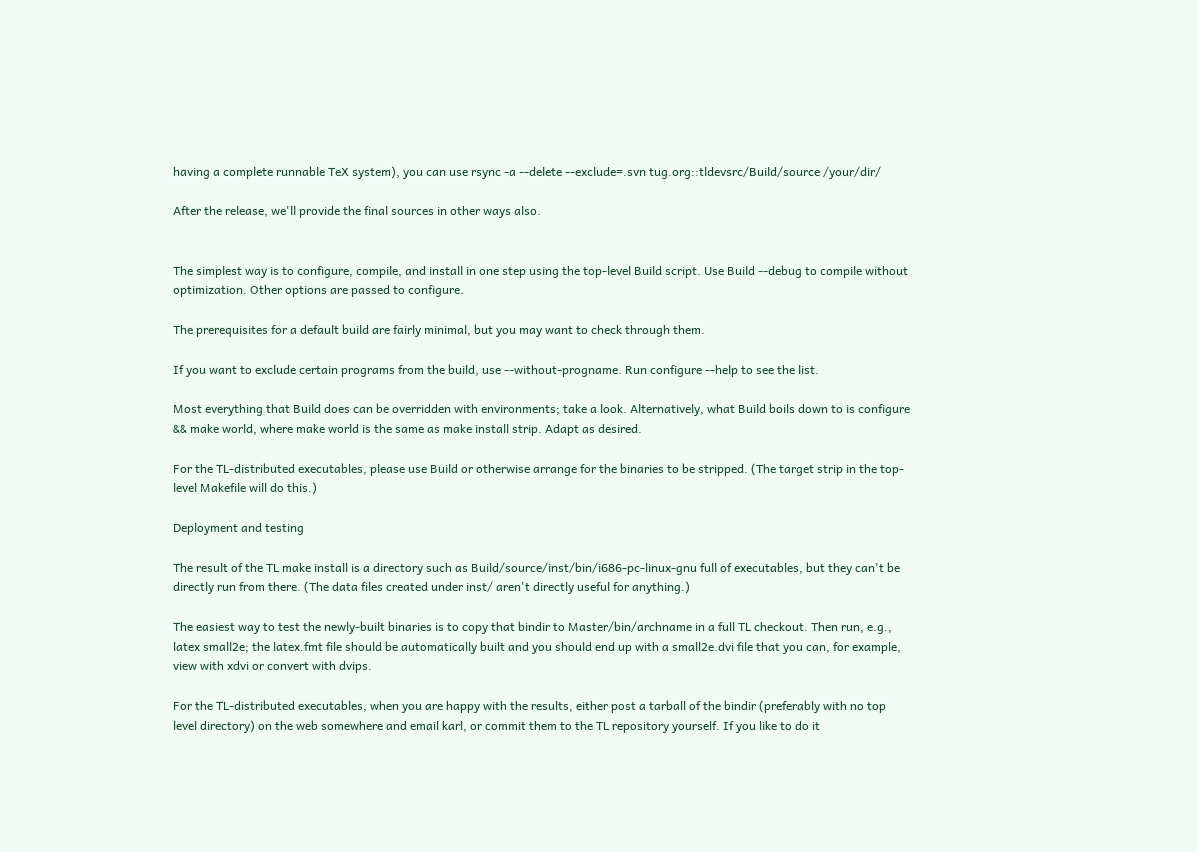having a complete runnable TeX system), you can use rsync -a --delete --exclude=.svn tug.org::tldevsrc/Build/source /your/dir/

After the release, we'll provide the final sources in other ways also.


The simplest way is to configure, compile, and install in one step using the top-level Build script. Use Build --debug to compile without optimization. Other options are passed to configure.

The prerequisites for a default build are fairly minimal, but you may want to check through them.

If you want to exclude certain programs from the build, use --without-progname. Run configure --help to see the list.

Most everything that Build does can be overridden with environments; take a look. Alternatively, what Build boils down to is configure && make world, where make world is the same as make install strip. Adapt as desired.

For the TL-distributed executables, please use Build or otherwise arrange for the binaries to be stripped. (The target strip in the top-level Makefile will do this.)

Deployment and testing

The result of the TL make install is a directory such as Build/source/inst/bin/i686-pc-linux-gnu full of executables, but they can't be directly run from there. (The data files created under inst/ aren't directly useful for anything.)

The easiest way to test the newly-built binaries is to copy that bindir to Master/bin/archname in a full TL checkout. Then run, e.g., latex small2e; the latex.fmt file should be automatically built and you should end up with a small2e.dvi file that you can, for example, view with xdvi or convert with dvips.

For the TL-distributed executables, when you are happy with the results, either post a tarball of the bindir (preferably with no top level directory) on the web somewhere and email karl, or commit them to the TL repository yourself. If you like to do it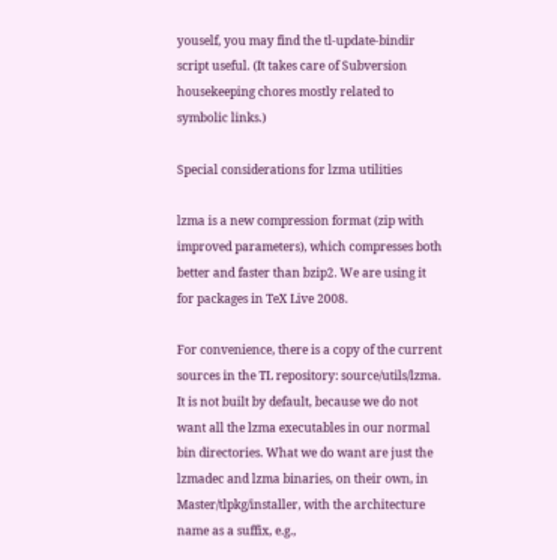youself, you may find the tl-update-bindir script useful. (It takes care of Subversion housekeeping chores mostly related to symbolic links.)

Special considerations for lzma utilities

lzma is a new compression format (zip with improved parameters), which compresses both better and faster than bzip2. We are using it for packages in TeX Live 2008.

For convenience, there is a copy of the current sources in the TL repository: source/utils/lzma. It is not built by default, because we do not want all the lzma executables in our normal bin directories. What we do want are just the lzmadec and lzma binaries, on their own, in Master/tlpkg/installer, with the architecture name as a suffix, e.g.,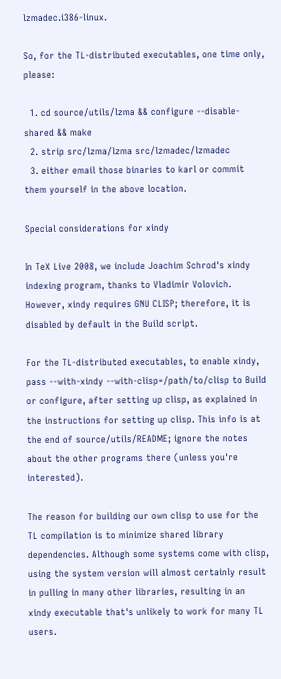lzmadec.i386-linux.

So, for the TL-distributed executables, one time only, please:

  1. cd source/utils/lzma && configure --disable-shared && make
  2. strip src/lzma/lzma src/lzmadec/lzmadec
  3. either email those binaries to karl or commit them yourself in the above location.

Special considerations for xindy

In TeX Live 2008, we include Joachim Schrod's xindy indexing program, thanks to Vladimir Volovich. However, xindy requires GNU CLISP; therefore, it is disabled by default in the Build script.

For the TL-distributed executables, to enable xindy, pass --with-xindy --with-clisp=/path/to/clisp to Build or configure, after setting up clisp, as explained in the instructions for setting up clisp. This info is at the end of source/utils/README; ignore the notes about the other programs there (unless you're interested).

The reason for building our own clisp to use for the TL compilation is to minimize shared library dependencies. Although some systems come with clisp, using the system version will almost certainly result in pulling in many other libraries, resulting in an xindy executable that's unlikely to work for many TL users.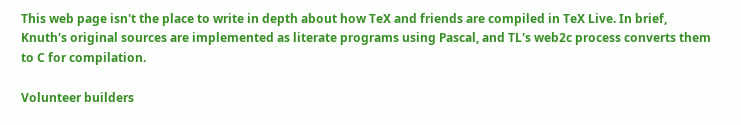This web page isn't the place to write in depth about how TeX and friends are compiled in TeX Live. In brief, Knuth's original sources are implemented as literate programs using Pascal, and TL's web2c process converts them to C for compilation.

Volunteer builders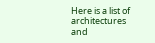Here is a list of architectures and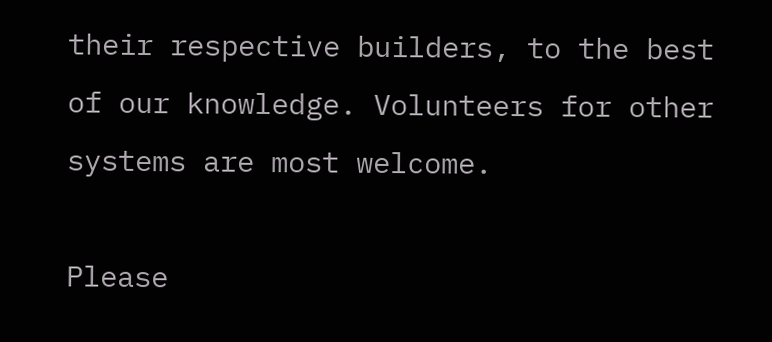their respective builders, to the best of our knowledge. Volunteers for other systems are most welcome.

Please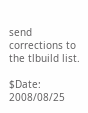send corrections to the tlbuild list.

$Date: 2008/08/25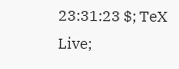23:31:23 $; TeX Live;